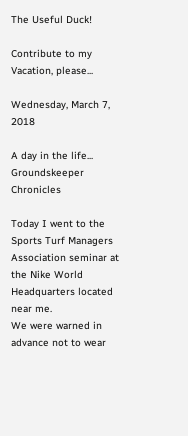The Useful Duck!

Contribute to my Vacation, please...

Wednesday, March 7, 2018

A day in the life... Groundskeeper Chronicles

Today I went to the Sports Turf Managers Association seminar at the Nike World Headquarters located near me.
We were warned in advance not to wear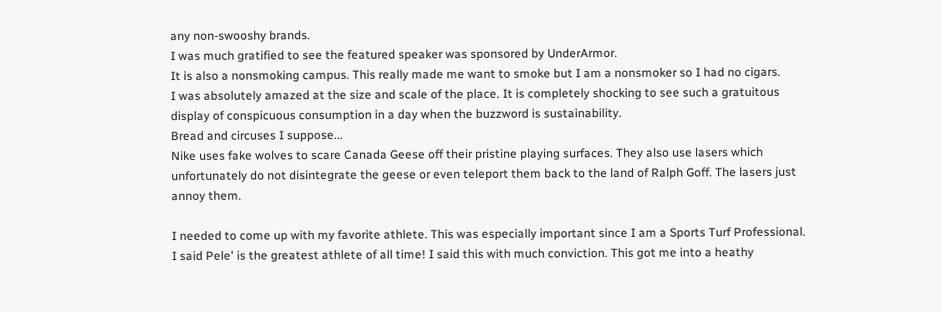any non-swooshy brands.
I was much gratified to see the featured speaker was sponsored by UnderArmor.
It is also a nonsmoking campus. This really made me want to smoke but I am a nonsmoker so I had no cigars.
I was absolutely amazed at the size and scale of the place. It is completely shocking to see such a gratuitous display of conspicuous consumption in a day when the buzzword is sustainability.
Bread and circuses I suppose...
Nike uses fake wolves to scare Canada Geese off their pristine playing surfaces. They also use lasers which unfortunately do not disintegrate the geese or even teleport them back to the land of Ralph Goff. The lasers just annoy them.

I needed to come up with my favorite athlete. This was especially important since I am a Sports Turf Professional. I said Pele' is the greatest athlete of all time! I said this with much conviction. This got me into a heathy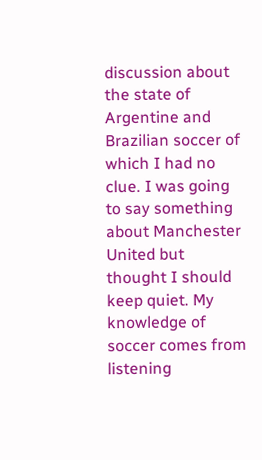discussion about the state of Argentine and Brazilian soccer of which I had no clue. I was going to say something about Manchester United but thought I should keep quiet. My knowledge of soccer comes from listening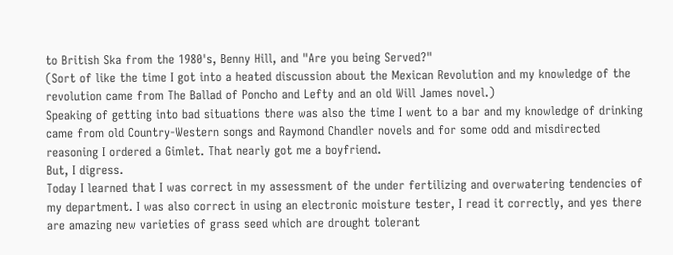to British Ska from the 1980's, Benny Hill, and "Are you being Served?"
(Sort of like the time I got into a heated discussion about the Mexican Revolution and my knowledge of the revolution came from The Ballad of Poncho and Lefty and an old Will James novel.)
Speaking of getting into bad situations there was also the time I went to a bar and my knowledge of drinking came from old Country-Western songs and Raymond Chandler novels and for some odd and misdirected reasoning I ordered a Gimlet. That nearly got me a boyfriend.
But, I digress.
Today I learned that I was correct in my assessment of the under fertilizing and overwatering tendencies of my department. I was also correct in using an electronic moisture tester, I read it correctly, and yes there are amazing new varieties of grass seed which are drought tolerant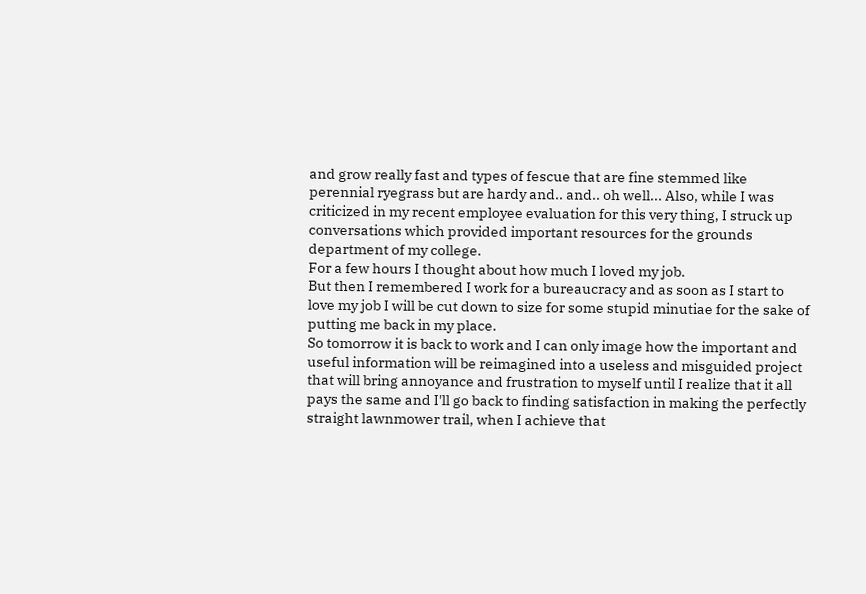and grow really fast and types of fescue that are fine stemmed like perennial ryegrass but are hardy and.. and.. oh well... Also, while I was criticized in my recent employee evaluation for this very thing, I struck up conversations which provided important resources for the grounds department of my college.
For a few hours I thought about how much I loved my job.
But then I remembered I work for a bureaucracy and as soon as I start to love my job I will be cut down to size for some stupid minutiae for the sake of putting me back in my place.
So tomorrow it is back to work and I can only image how the important and useful information will be reimagined into a useless and misguided project that will bring annoyance and frustration to myself until I realize that it all pays the same and I'll go back to finding satisfaction in making the perfectly straight lawnmower trail, when I achieve that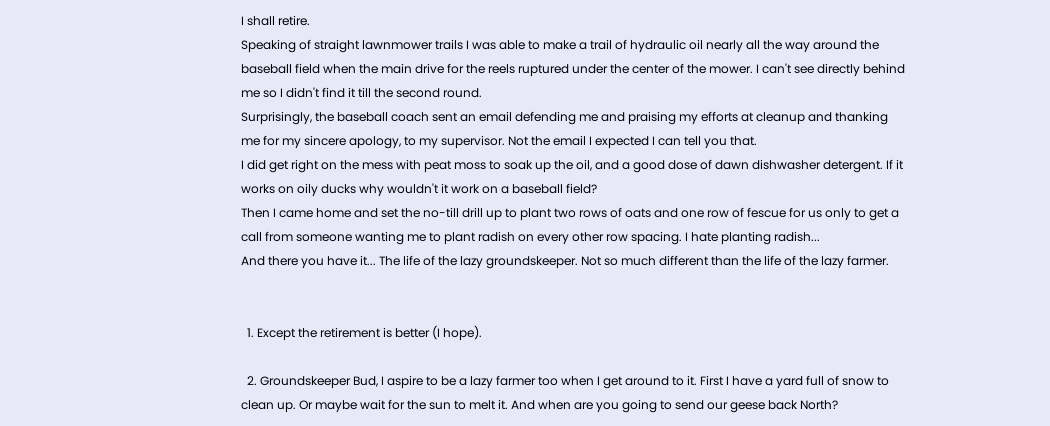I shall retire.
Speaking of straight lawnmower trails I was able to make a trail of hydraulic oil nearly all the way around the baseball field when the main drive for the reels ruptured under the center of the mower. I can't see directly behind me so I didn't find it till the second round.
Surprisingly, the baseball coach sent an email defending me and praising my efforts at cleanup and thanking me for my sincere apology, to my supervisor. Not the email I expected I can tell you that.
I did get right on the mess with peat moss to soak up the oil, and a good dose of dawn dishwasher detergent. If it works on oily ducks why wouldn't it work on a baseball field?
Then I came home and set the no-till drill up to plant two rows of oats and one row of fescue for us only to get a call from someone wanting me to plant radish on every other row spacing. I hate planting radish...
And there you have it... The life of the lazy groundskeeper. Not so much different than the life of the lazy farmer.


  1. Except the retirement is better (I hope).

  2. Groundskeeper Bud, I aspire to be a lazy farmer too when I get around to it. First I have a yard full of snow to clean up. Or maybe wait for the sun to melt it. And when are you going to send our geese back North?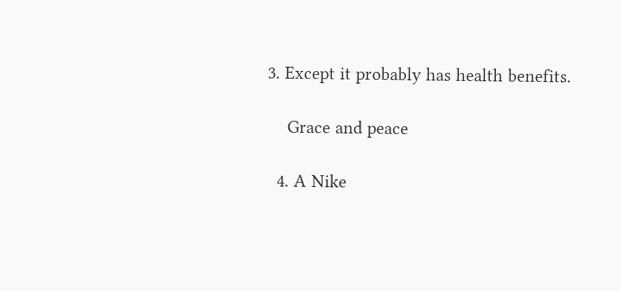3. Except it probably has health benefits.

    Grace and peace

  4. A Nike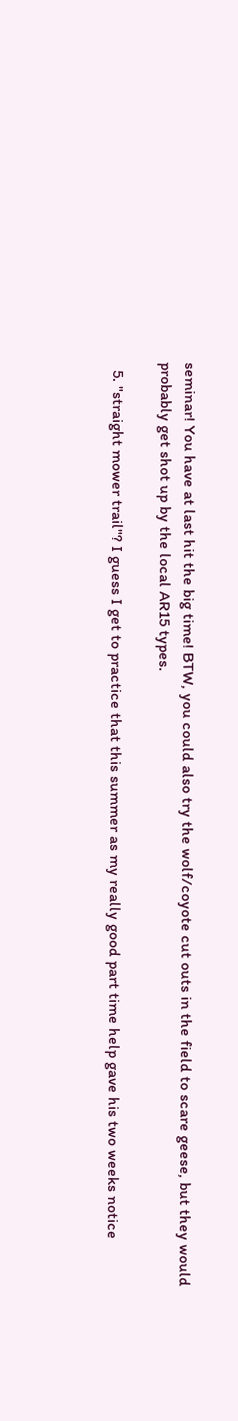seminar! You have at last hit the big time! BTW, you could also try the wolf/coyote cut outs in the field to scare geese, but they would probably get shot up by the local AR15 types.

  5. "straight mower trail"? I guess I get to practice that this summer as my really good part time help gave his two weeks notice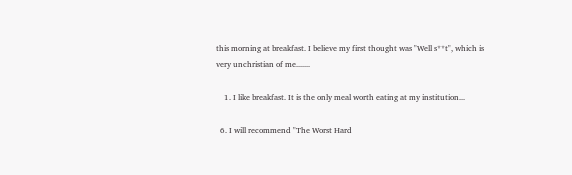this morning at breakfast. I believe my first thought was "Well s**t", which is very unchristian of me.......

    1. I like breakfast. It is the only meal worth eating at my institution...

  6. I will recommend "The Worst Hard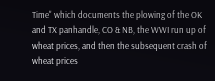Time" which documents the plowing of the OK and TX panhandle, CO & NB, the WWI run up of wheat prices, and then the subsequent crash of wheat prices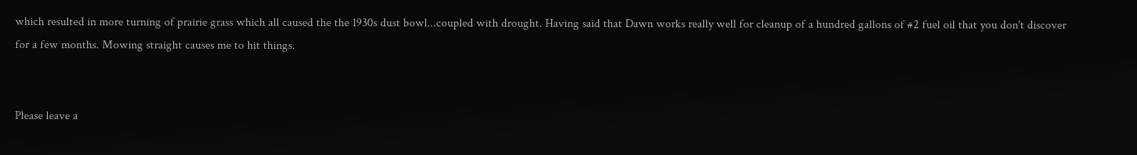which resulted in more turning of prairie grass which all caused the the 1930s dust bowl...coupled with drought. Having said that Dawn works really well for cleanup of a hundred gallons of #2 fuel oil that you don't discover for a few months. Mowing straight causes me to hit things.


Please leave a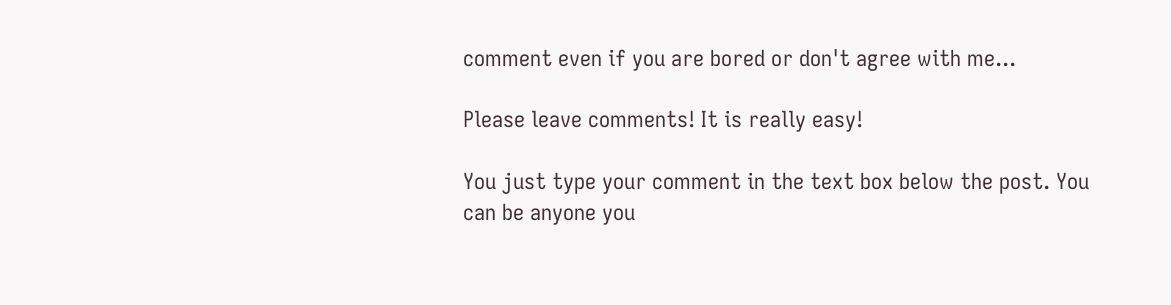comment even if you are bored or don't agree with me...

Please leave comments! It is really easy!

You just type your comment in the text box below the post. You can be anyone you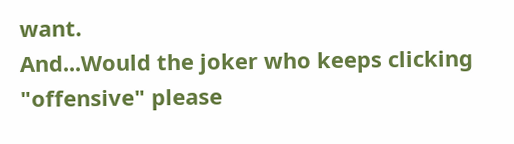want.
And...Would the joker who keeps clicking "offensive" please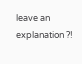leave an explanation ?!